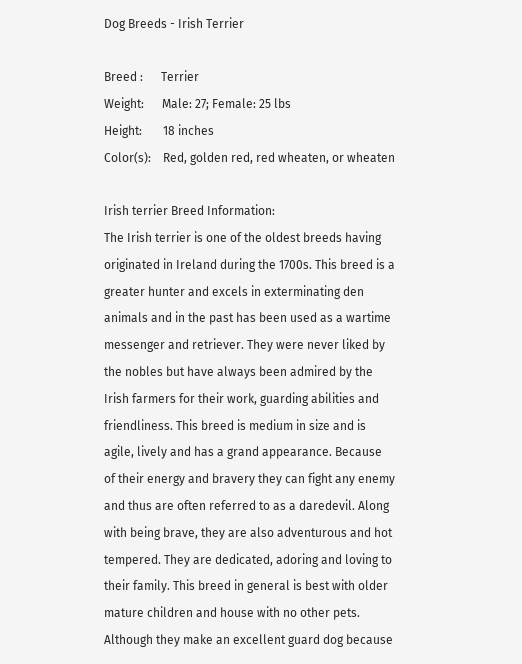Dog Breeds - Irish Terrier

Breed :      Terrier
Weight:      Male: 27; Female: 25 lbs
Height:       18 inches
Color(s):    Red, golden red, red wheaten, or wheaten

Irish terrier Breed Information:
The Irish terrier is one of the oldest breeds having originated in Ireland during the 1700s. This breed is a greater hunter and excels in exterminating den animals and in the past has been used as a wartime messenger and retriever. They were never liked by the nobles but have always been admired by the Irish farmers for their work, guarding abilities and friendliness. This breed is medium in size and is agile, lively and has a grand appearance. Because of their energy and bravery they can fight any enemy and thus are often referred to as a daredevil. Along with being brave, they are also adventurous and hot tempered. They are dedicated, adoring and loving to their family. This breed in general is best with older mature children and house with no other pets. Although they make an excellent guard dog because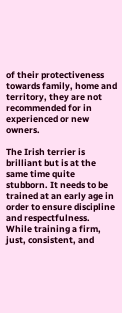of their protectiveness towards family, home and territory, they are not recommended for in experienced or new owners.

The Irish terrier is brilliant but is at the same time quite stubborn. It needs to be trained at an early age in order to ensure discipline and respectfulness. While training a firm, just, consistent, and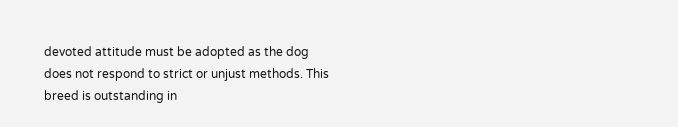devoted attitude must be adopted as the dog does not respond to strict or unjust methods. This breed is outstanding in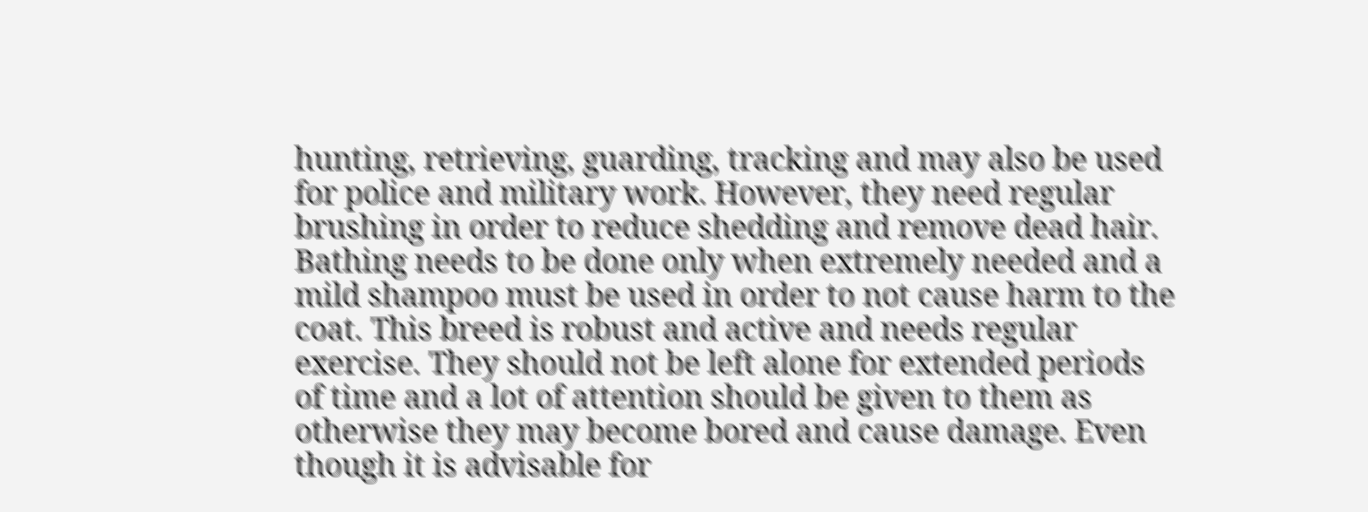hunting, retrieving, guarding, tracking and may also be used for police and military work. However, they need regular brushing in order to reduce shedding and remove dead hair. Bathing needs to be done only when extremely needed and a mild shampoo must be used in order to not cause harm to the coat. This breed is robust and active and needs regular exercise. They should not be left alone for extended periods of time and a lot of attention should be given to them as otherwise they may become bored and cause damage. Even though it is advisable for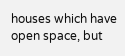houses which have open space, but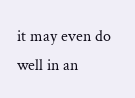it may even do well in an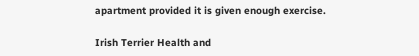apartment provided it is given enough exercise.

Irish Terrier Health and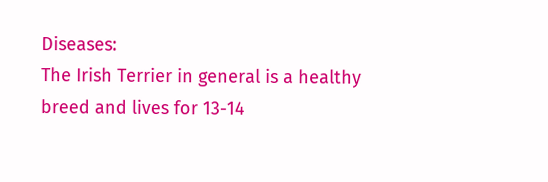Diseases:
The Irish Terrier in general is a healthy breed and lives for 13-14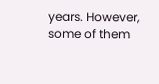years. However, some of them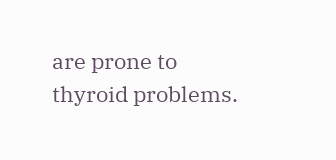are prone to thyroid problems.